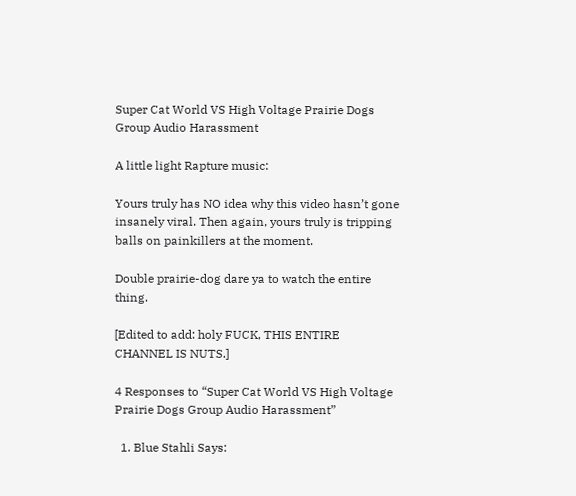Super Cat World VS High Voltage Prairie Dogs Group Audio Harassment

A little light Rapture music:

Yours truly has NO idea why this video hasn’t gone insanely viral. Then again, yours truly is tripping balls on painkillers at the moment.

Double prairie-dog dare ya to watch the entire thing.

[Edited to add: holy FUCK, THIS ENTIRE CHANNEL IS NUTS.]

4 Responses to “Super Cat World VS High Voltage Prairie Dogs Group Audio Harassment”

  1. Blue Stahli Says: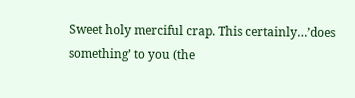Sweet holy merciful crap. This certainly…’does something’ to you (the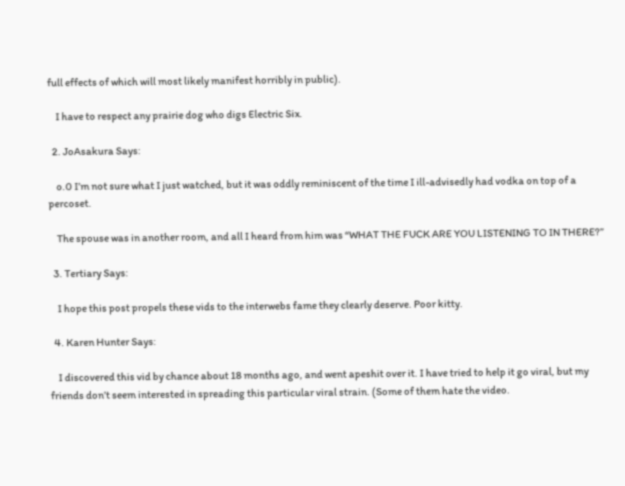full effects of which will most likely manifest horribly in public).

    I have to respect any prairie dog who digs Electric Six.

  2. JoAsakura Says:

    o.0 I’m not sure what I just watched, but it was oddly reminiscent of the time I ill-advisedly had vodka on top of a percoset.

    The spouse was in another room, and all I heard from him was “WHAT THE FUCK ARE YOU LISTENING TO IN THERE?”

  3. Tertiary Says:

    I hope this post propels these vids to the interwebs fame they clearly deserve. Poor kitty.

  4. Karen Hunter Says:

    I discovered this vid by chance about 18 months ago, and went apeshit over it. I have tried to help it go viral, but my friends don’t seem interested in spreading this particular viral strain. (Some of them hate the video.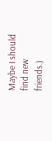Maybe I should find new friends.)